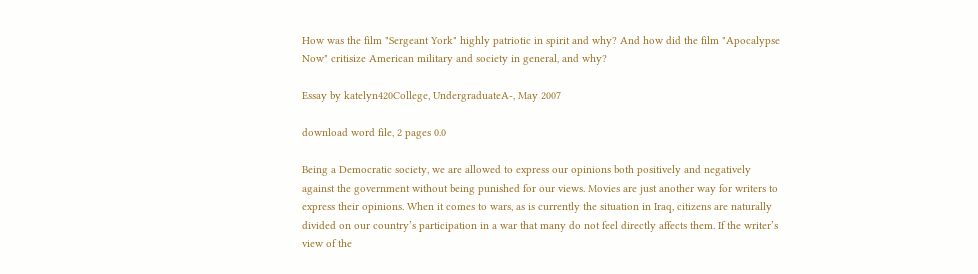How was the film "Sergeant York" highly patriotic in spirit and why? And how did the film "Apocalypse Now" critisize American military and society in general, and why?

Essay by katelyn420College, UndergraduateA-, May 2007

download word file, 2 pages 0.0

Being a Democratic society, we are allowed to express our opinions both positively and negatively against the government without being punished for our views. Movies are just another way for writers to express their opinions. When it comes to wars, as is currently the situation in Iraq, citizens are naturally divided on our country’s participation in a war that many do not feel directly affects them. If the writer’s view of the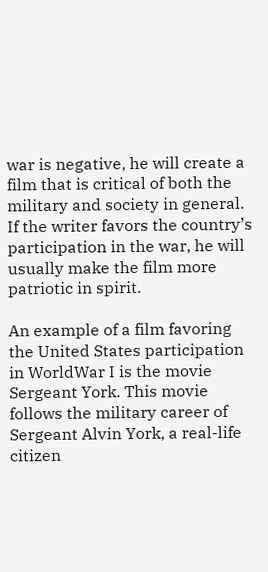war is negative, he will create a film that is critical of both the military and society in general. If the writer favors the country’s participation in the war, he will usually make the film more patriotic in spirit.

An example of a film favoring the United States participation in WorldWar I is the movie Sergeant York. This movie follows the military career of Sergeant Alvin York, a real-life citizen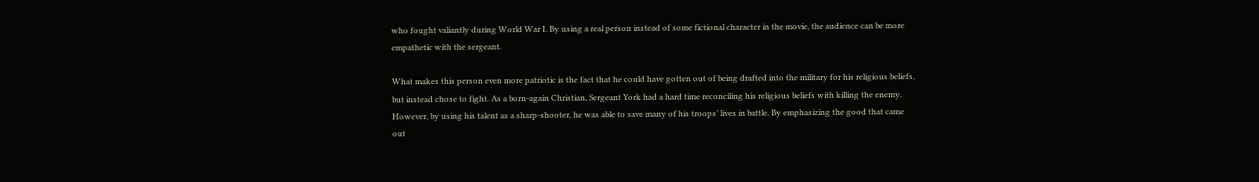who fought valiantly during World War I. By using a real person instead of some fictional character in the movie, the audience can be more empathetic with the sergeant.

What makes this person even more patriotic is the fact that he could have gotten out of being drafted into the military for his religious beliefs, but instead chose to fight. As a born-again Christian, Sergeant York had a hard time reconciling his religious beliefs with killing the enemy. However, by using his talent as a sharp-shooter, he was able to save many of his troops’ lives in battle. By emphasizing the good that came out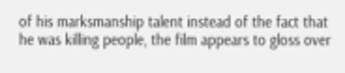of his marksmanship talent instead of the fact that he was killing people, the film appears to gloss over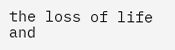the loss of life and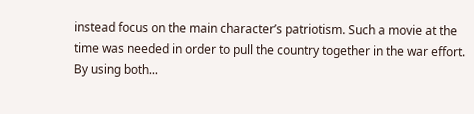instead focus on the main character’s patriotism. Such a movie at the time was needed in order to pull the country together in the war effort. By using both...